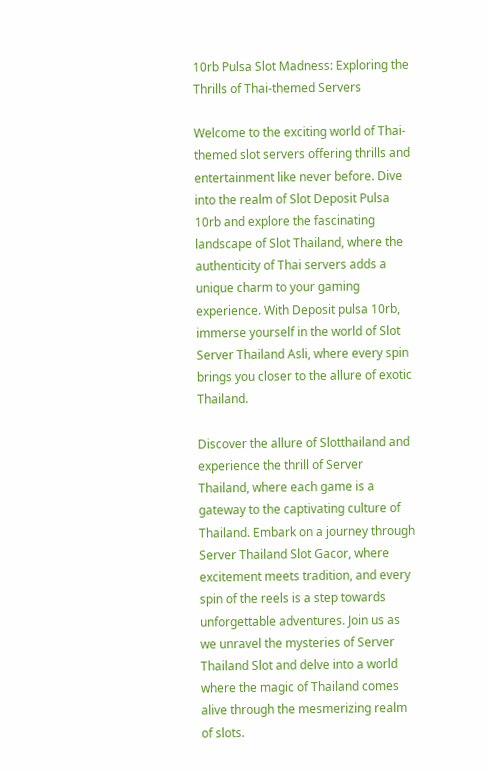10rb Pulsa Slot Madness: Exploring the Thrills of Thai-themed Servers

Welcome to the exciting world of Thai-themed slot servers offering thrills and entertainment like never before. Dive into the realm of Slot Deposit Pulsa 10rb and explore the fascinating landscape of Slot Thailand, where the authenticity of Thai servers adds a unique charm to your gaming experience. With Deposit pulsa 10rb, immerse yourself in the world of Slot Server Thailand Asli, where every spin brings you closer to the allure of exotic Thailand.

Discover the allure of Slotthailand and experience the thrill of Server Thailand, where each game is a gateway to the captivating culture of Thailand. Embark on a journey through Server Thailand Slot Gacor, where excitement meets tradition, and every spin of the reels is a step towards unforgettable adventures. Join us as we unravel the mysteries of Server Thailand Slot and delve into a world where the magic of Thailand comes alive through the mesmerizing realm of slots.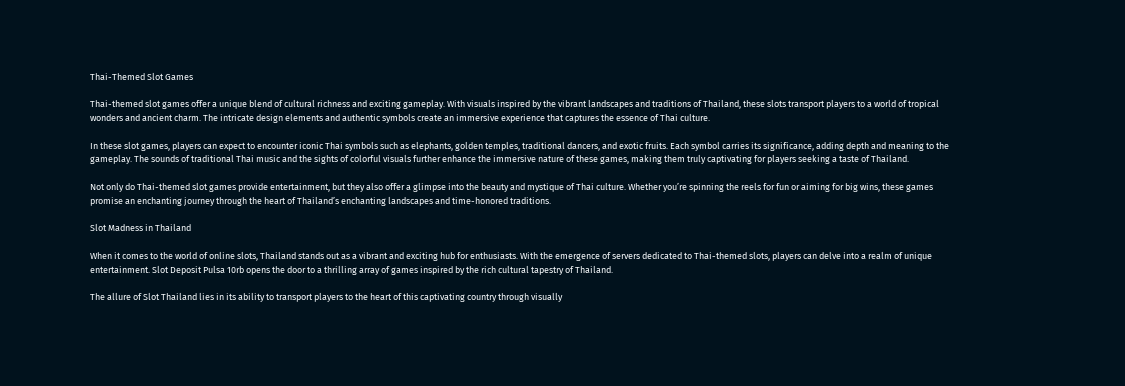Thai-Themed Slot Games

Thai-themed slot games offer a unique blend of cultural richness and exciting gameplay. With visuals inspired by the vibrant landscapes and traditions of Thailand, these slots transport players to a world of tropical wonders and ancient charm. The intricate design elements and authentic symbols create an immersive experience that captures the essence of Thai culture.

In these slot games, players can expect to encounter iconic Thai symbols such as elephants, golden temples, traditional dancers, and exotic fruits. Each symbol carries its significance, adding depth and meaning to the gameplay. The sounds of traditional Thai music and the sights of colorful visuals further enhance the immersive nature of these games, making them truly captivating for players seeking a taste of Thailand.

Not only do Thai-themed slot games provide entertainment, but they also offer a glimpse into the beauty and mystique of Thai culture. Whether you’re spinning the reels for fun or aiming for big wins, these games promise an enchanting journey through the heart of Thailand’s enchanting landscapes and time-honored traditions.

Slot Madness in Thailand

When it comes to the world of online slots, Thailand stands out as a vibrant and exciting hub for enthusiasts. With the emergence of servers dedicated to Thai-themed slots, players can delve into a realm of unique entertainment. Slot Deposit Pulsa 10rb opens the door to a thrilling array of games inspired by the rich cultural tapestry of Thailand.

The allure of Slot Thailand lies in its ability to transport players to the heart of this captivating country through visually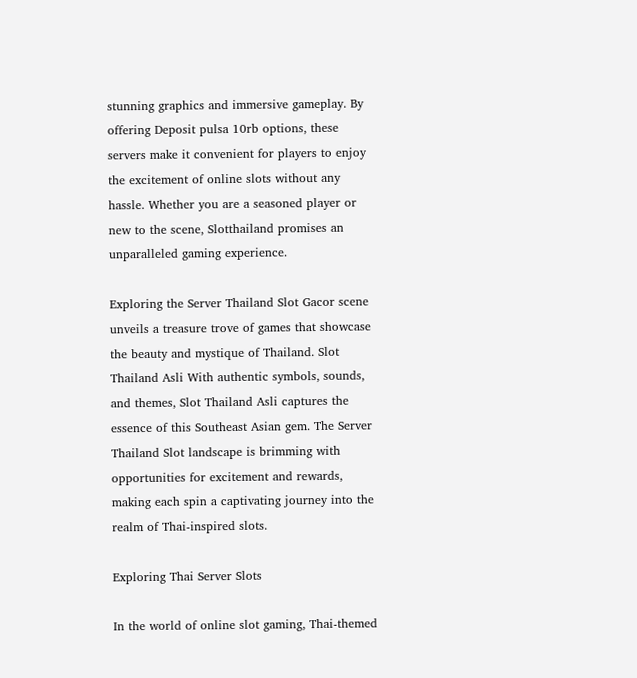stunning graphics and immersive gameplay. By offering Deposit pulsa 10rb options, these servers make it convenient for players to enjoy the excitement of online slots without any hassle. Whether you are a seasoned player or new to the scene, Slotthailand promises an unparalleled gaming experience.

Exploring the Server Thailand Slot Gacor scene unveils a treasure trove of games that showcase the beauty and mystique of Thailand. Slot Thailand Asli With authentic symbols, sounds, and themes, Slot Thailand Asli captures the essence of this Southeast Asian gem. The Server Thailand Slot landscape is brimming with opportunities for excitement and rewards, making each spin a captivating journey into the realm of Thai-inspired slots.

Exploring Thai Server Slots

In the world of online slot gaming, Thai-themed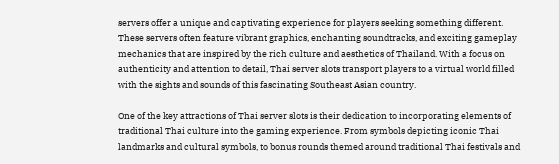servers offer a unique and captivating experience for players seeking something different. These servers often feature vibrant graphics, enchanting soundtracks, and exciting gameplay mechanics that are inspired by the rich culture and aesthetics of Thailand. With a focus on authenticity and attention to detail, Thai server slots transport players to a virtual world filled with the sights and sounds of this fascinating Southeast Asian country.

One of the key attractions of Thai server slots is their dedication to incorporating elements of traditional Thai culture into the gaming experience. From symbols depicting iconic Thai landmarks and cultural symbols, to bonus rounds themed around traditional Thai festivals and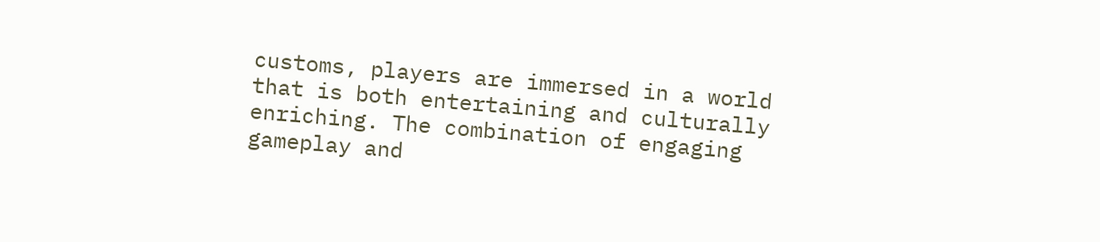customs, players are immersed in a world that is both entertaining and culturally enriching. The combination of engaging gameplay and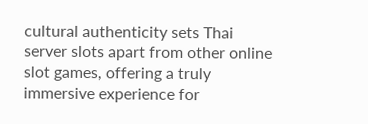cultural authenticity sets Thai server slots apart from other online slot games, offering a truly immersive experience for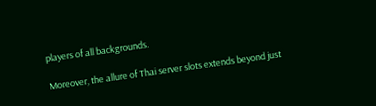players of all backgrounds.

Moreover, the allure of Thai server slots extends beyond just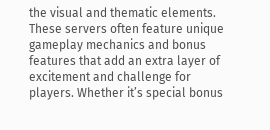the visual and thematic elements. These servers often feature unique gameplay mechanics and bonus features that add an extra layer of excitement and challenge for players. Whether it’s special bonus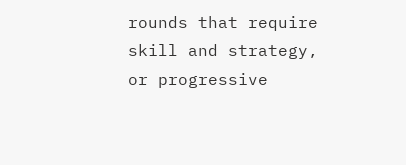rounds that require skill and strategy, or progressive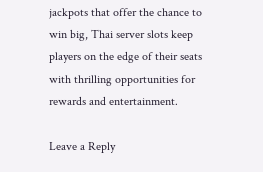jackpots that offer the chance to win big, Thai server slots keep players on the edge of their seats with thrilling opportunities for rewards and entertainment.

Leave a Reply